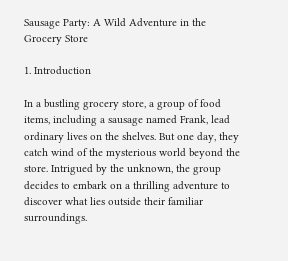Sausage Party: A Wild Adventure in the Grocery Store

1. Introduction

In a bustling grocery store, a group of food items, including a sausage named Frank, lead ordinary lives on the shelves. But one day, they catch wind of the mysterious world beyond the store. Intrigued by the unknown, the group decides to embark on a thrilling adventure to discover what lies outside their familiar surroundings.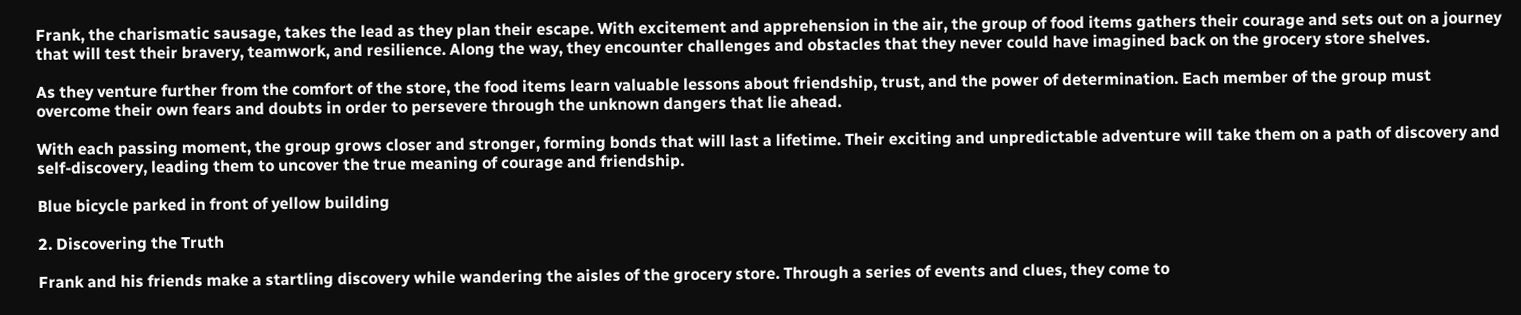Frank, the charismatic sausage, takes the lead as they plan their escape. With excitement and apprehension in the air, the group of food items gathers their courage and sets out on a journey that will test their bravery, teamwork, and resilience. Along the way, they encounter challenges and obstacles that they never could have imagined back on the grocery store shelves.

As they venture further from the comfort of the store, the food items learn valuable lessons about friendship, trust, and the power of determination. Each member of the group must overcome their own fears and doubts in order to persevere through the unknown dangers that lie ahead.

With each passing moment, the group grows closer and stronger, forming bonds that will last a lifetime. Their exciting and unpredictable adventure will take them on a path of discovery and self-discovery, leading them to uncover the true meaning of courage and friendship.

Blue bicycle parked in front of yellow building

2. Discovering the Truth

Frank and his friends make a startling discovery while wandering the aisles of the grocery store. Through a series of events and clues, they come to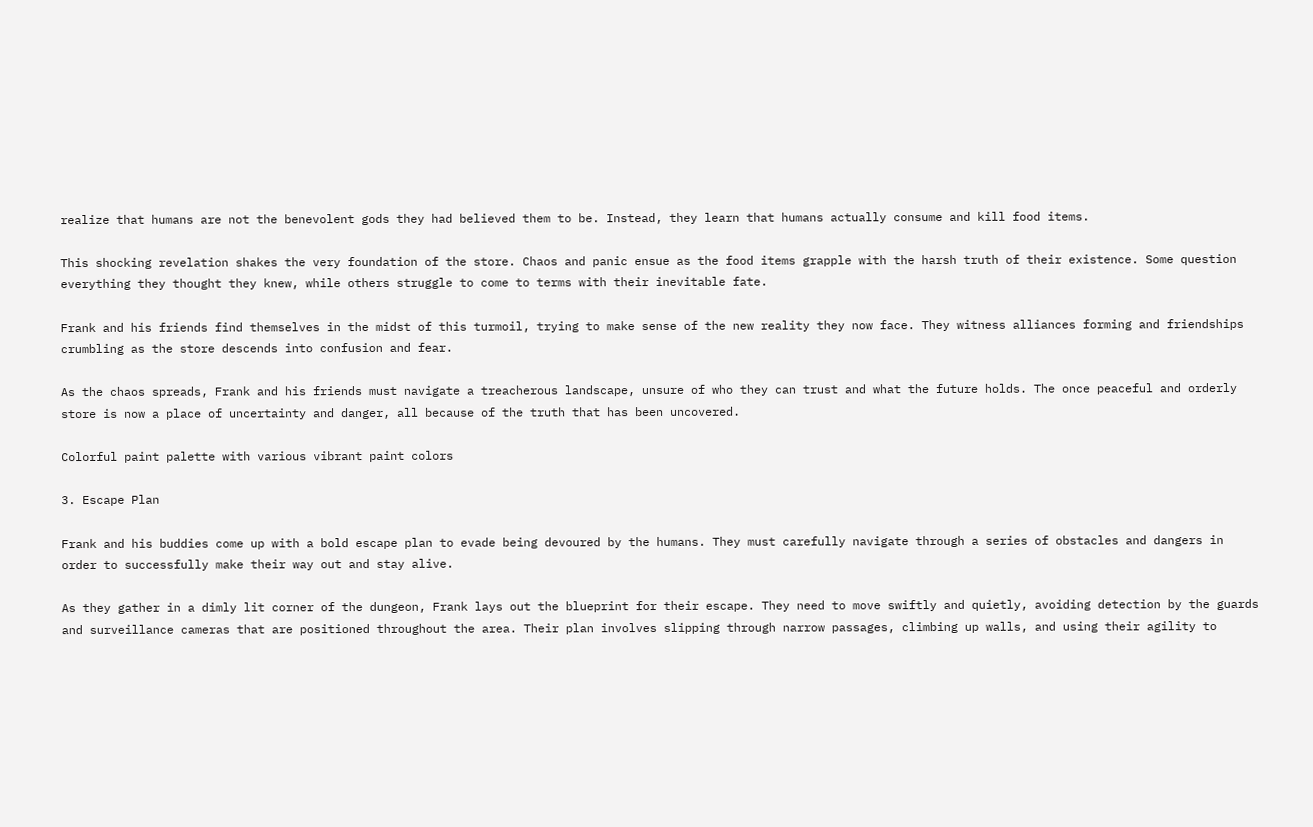realize that humans are not the benevolent gods they had believed them to be. Instead, they learn that humans actually consume and kill food items.

This shocking revelation shakes the very foundation of the store. Chaos and panic ensue as the food items grapple with the harsh truth of their existence. Some question everything they thought they knew, while others struggle to come to terms with their inevitable fate.

Frank and his friends find themselves in the midst of this turmoil, trying to make sense of the new reality they now face. They witness alliances forming and friendships crumbling as the store descends into confusion and fear.

As the chaos spreads, Frank and his friends must navigate a treacherous landscape, unsure of who they can trust and what the future holds. The once peaceful and orderly store is now a place of uncertainty and danger, all because of the truth that has been uncovered.

Colorful paint palette with various vibrant paint colors

3. Escape Plan

Frank and his buddies come up with a bold escape plan to evade being devoured by the humans. They must carefully navigate through a series of obstacles and dangers in order to successfully make their way out and stay alive.

As they gather in a dimly lit corner of the dungeon, Frank lays out the blueprint for their escape. They need to move swiftly and quietly, avoiding detection by the guards and surveillance cameras that are positioned throughout the area. Their plan involves slipping through narrow passages, climbing up walls, and using their agility to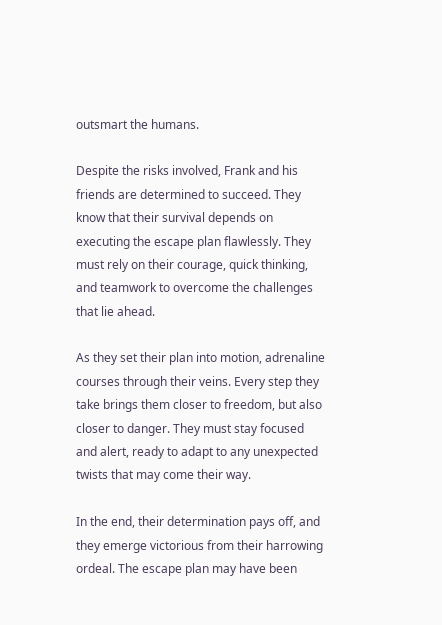outsmart the humans.

Despite the risks involved, Frank and his friends are determined to succeed. They know that their survival depends on executing the escape plan flawlessly. They must rely on their courage, quick thinking, and teamwork to overcome the challenges that lie ahead.

As they set their plan into motion, adrenaline courses through their veins. Every step they take brings them closer to freedom, but also closer to danger. They must stay focused and alert, ready to adapt to any unexpected twists that may come their way.

In the end, their determination pays off, and they emerge victorious from their harrowing ordeal. The escape plan may have been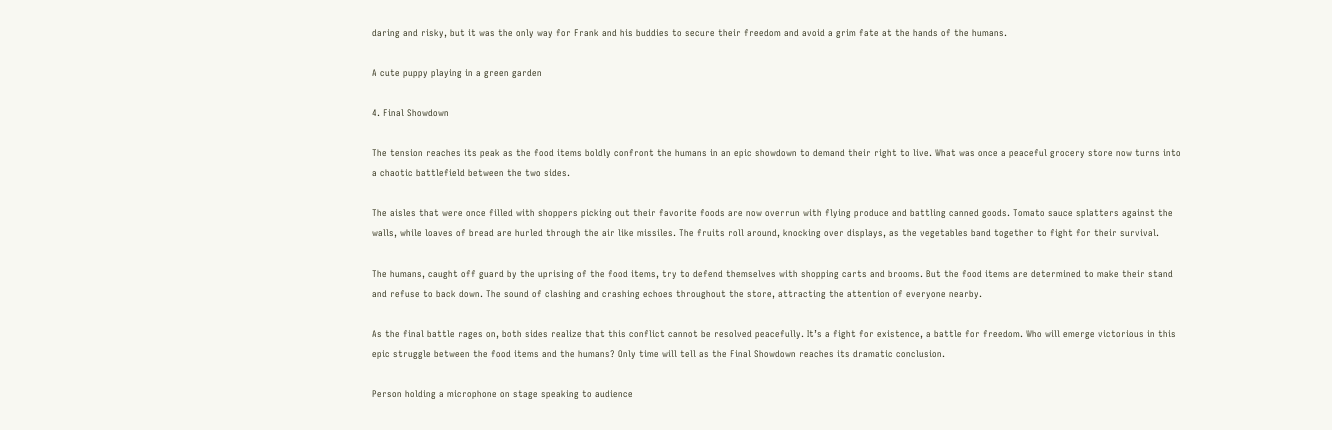daring and risky, but it was the only way for Frank and his buddies to secure their freedom and avoid a grim fate at the hands of the humans.

A cute puppy playing in a green garden

4. Final Showdown

The tension reaches its peak as the food items boldly confront the humans in an epic showdown to demand their right to live. What was once a peaceful grocery store now turns into a chaotic battlefield between the two sides.

The aisles that were once filled with shoppers picking out their favorite foods are now overrun with flying produce and battling canned goods. Tomato sauce splatters against the walls, while loaves of bread are hurled through the air like missiles. The fruits roll around, knocking over displays, as the vegetables band together to fight for their survival.

The humans, caught off guard by the uprising of the food items, try to defend themselves with shopping carts and brooms. But the food items are determined to make their stand and refuse to back down. The sound of clashing and crashing echoes throughout the store, attracting the attention of everyone nearby.

As the final battle rages on, both sides realize that this conflict cannot be resolved peacefully. It’s a fight for existence, a battle for freedom. Who will emerge victorious in this epic struggle between the food items and the humans? Only time will tell as the Final Showdown reaches its dramatic conclusion.

Person holding a microphone on stage speaking to audience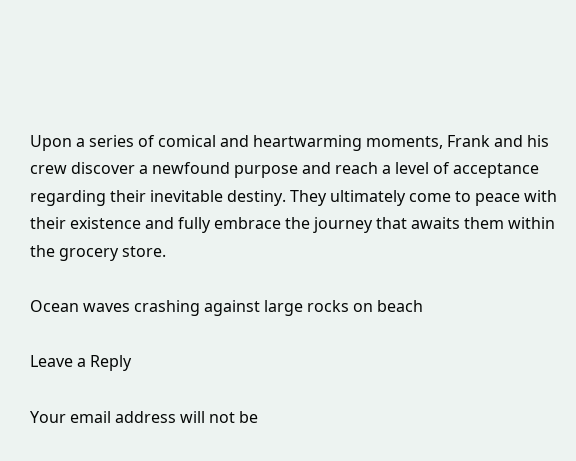Upon a series of comical and heartwarming moments, Frank and his crew discover a newfound purpose and reach a level of acceptance regarding their inevitable destiny. They ultimately come to peace with their existence and fully embrace the journey that awaits them within the grocery store.

Ocean waves crashing against large rocks on beach

Leave a Reply

Your email address will not be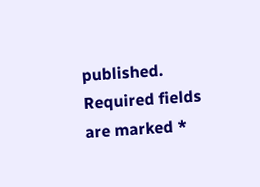published. Required fields are marked *